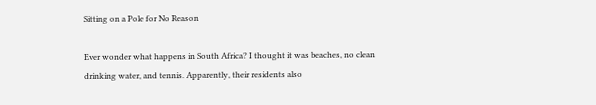Sitting on a Pole for No Reason

Ever wonder what happens in South Africa? I thought it was beaches, no clean drinking water, and tennis. Apparently, their residents also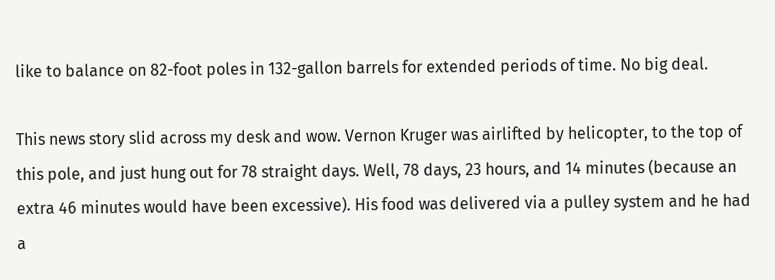like to balance on 82-foot poles in 132-gallon barrels for extended periods of time. No big deal.

This news story slid across my desk and wow. Vernon Kruger was airlifted by helicopter, to the top of this pole, and just hung out for 78 straight days. Well, 78 days, 23 hours, and 14 minutes (because an extra 46 minutes would have been excessive). His food was delivered via a pulley system and he had a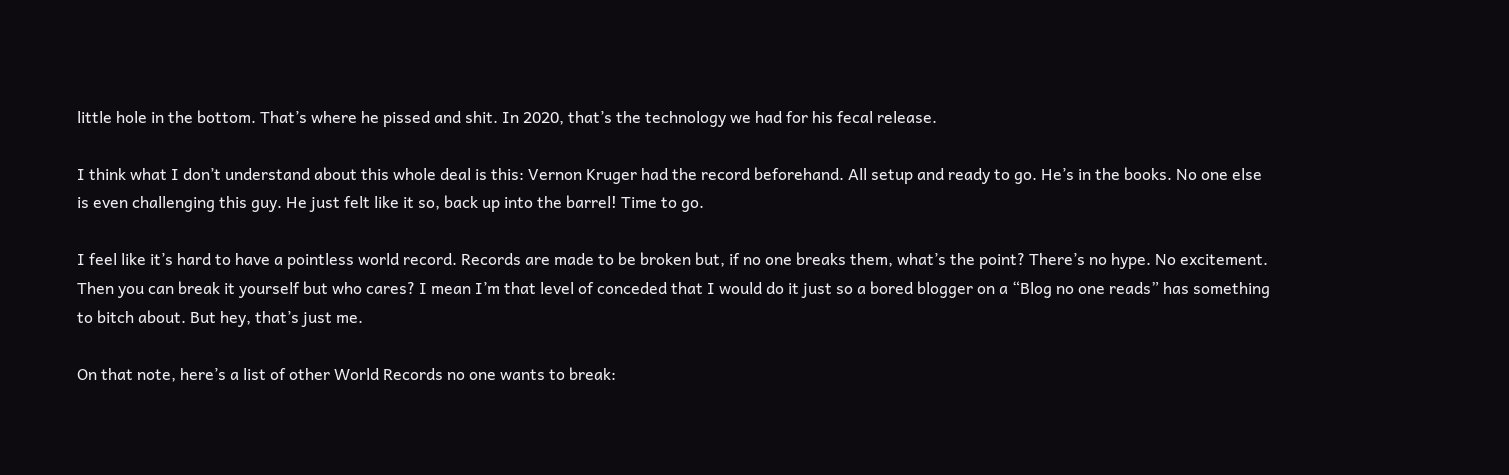little hole in the bottom. That’s where he pissed and shit. In 2020, that’s the technology we had for his fecal release.

I think what I don’t understand about this whole deal is this: Vernon Kruger had the record beforehand. All setup and ready to go. He’s in the books. No one else is even challenging this guy. He just felt like it so, back up into the barrel! Time to go.

I feel like it’s hard to have a pointless world record. Records are made to be broken but, if no one breaks them, what’s the point? There’s no hype. No excitement. Then you can break it yourself but who cares? I mean I’m that level of conceded that I would do it just so a bored blogger on a “Blog no one reads” has something to bitch about. But hey, that’s just me.

On that note, here’s a list of other World Records no one wants to break: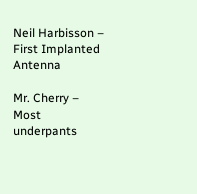Neil Harbisson – First Implanted Antenna

Mr. Cherry – Most underpants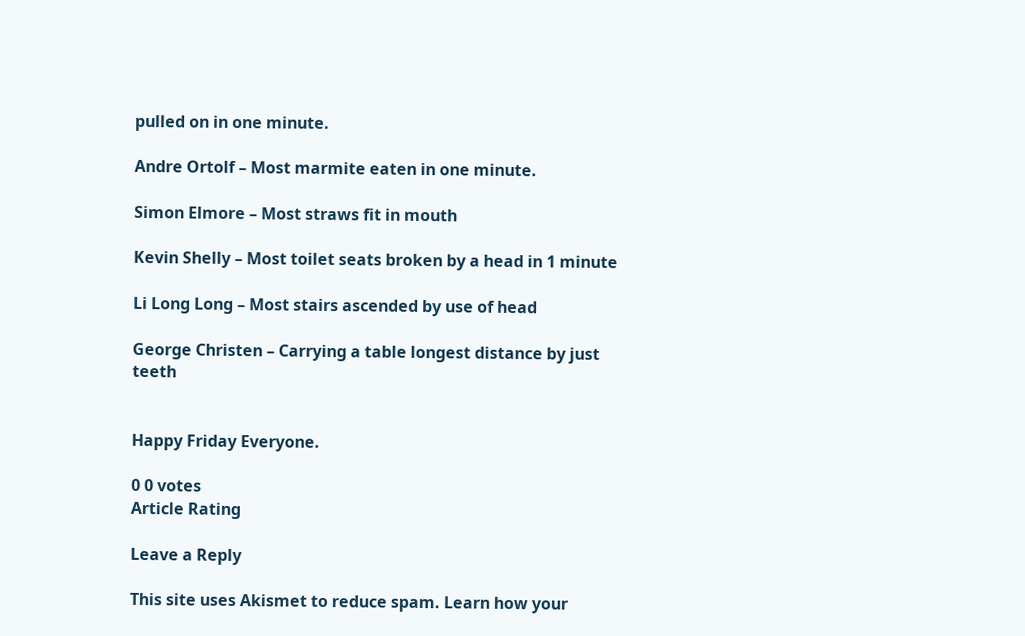pulled on in one minute.

Andre Ortolf – Most marmite eaten in one minute.

Simon Elmore – Most straws fit in mouth

Kevin Shelly – Most toilet seats broken by a head in 1 minute

Li Long Long – Most stairs ascended by use of head

George Christen – Carrying a table longest distance by just teeth


Happy Friday Everyone.

0 0 votes
Article Rating

Leave a Reply

This site uses Akismet to reduce spam. Learn how your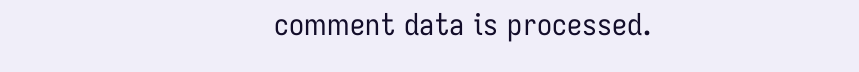comment data is processed.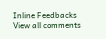Inline Feedbacks
View all comments